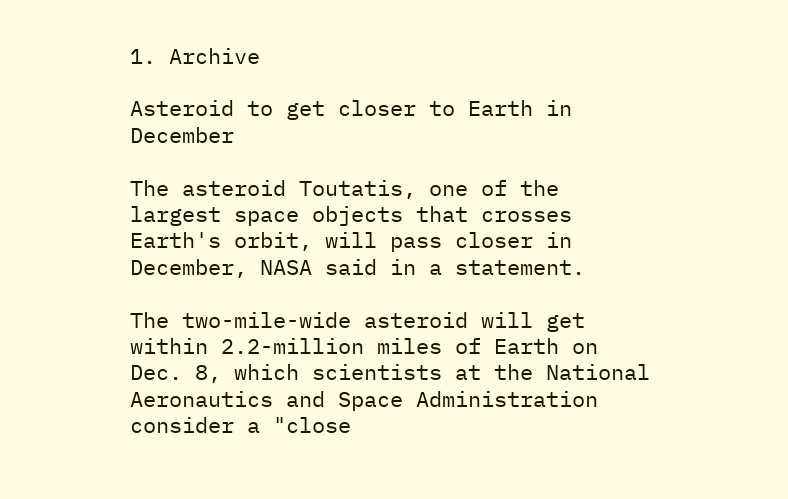1. Archive

Asteroid to get closer to Earth in December

The asteroid Toutatis, one of the largest space objects that crosses Earth's orbit, will pass closer in December, NASA said in a statement.

The two-mile-wide asteroid will get within 2.2-million miles of Earth on Dec. 8, which scientists at the National Aeronautics and Space Administration consider a "close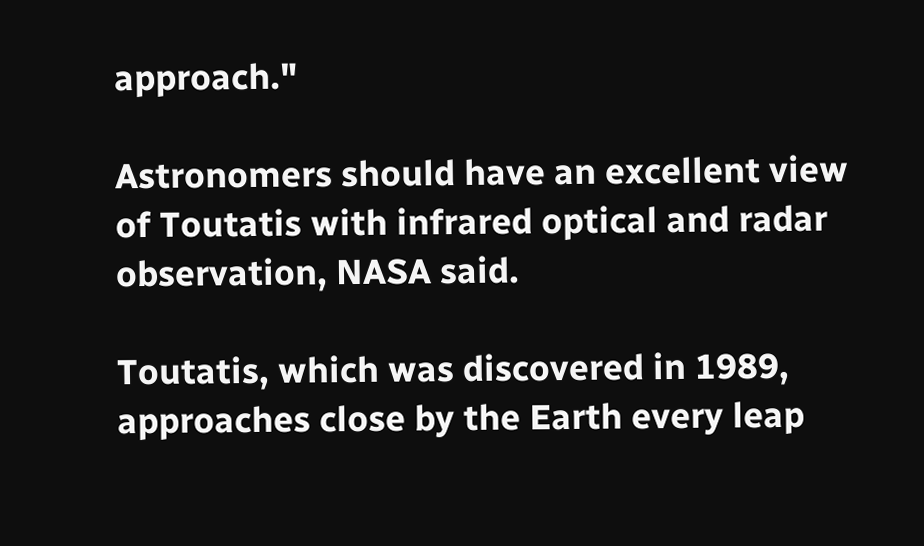approach."

Astronomers should have an excellent view of Toutatis with infrared optical and radar observation, NASA said.

Toutatis, which was discovered in 1989, approaches close by the Earth every leap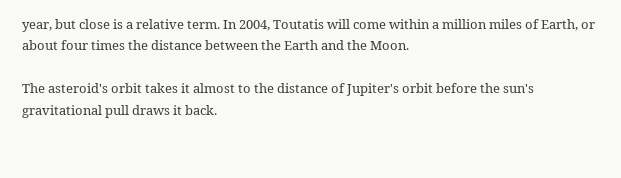year, but close is a relative term. In 2004, Toutatis will come within a million miles of Earth, or about four times the distance between the Earth and the Moon.

The asteroid's orbit takes it almost to the distance of Jupiter's orbit before the sun's gravitational pull draws it back.